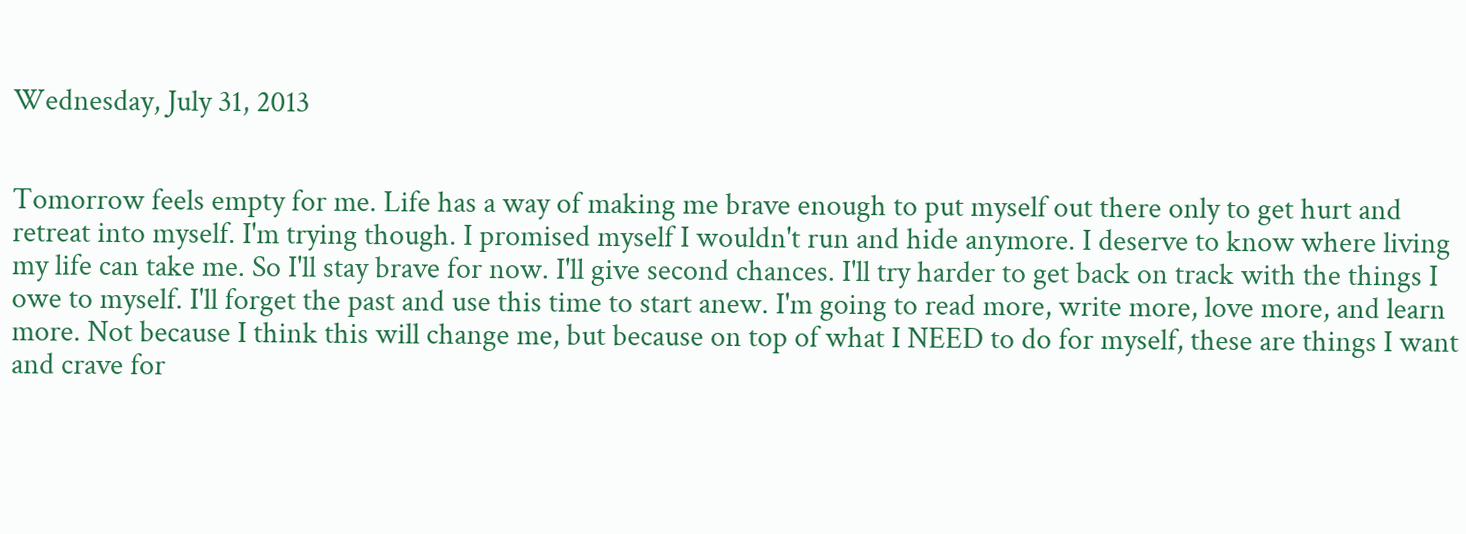Wednesday, July 31, 2013


Tomorrow feels empty for me. Life has a way of making me brave enough to put myself out there only to get hurt and retreat into myself. I'm trying though. I promised myself I wouldn't run and hide anymore. I deserve to know where living my life can take me. So I'll stay brave for now. I'll give second chances. I'll try harder to get back on track with the things I owe to myself. I'll forget the past and use this time to start anew. I'm going to read more, write more, love more, and learn more. Not because I think this will change me, but because on top of what I NEED to do for myself, these are things I want and crave for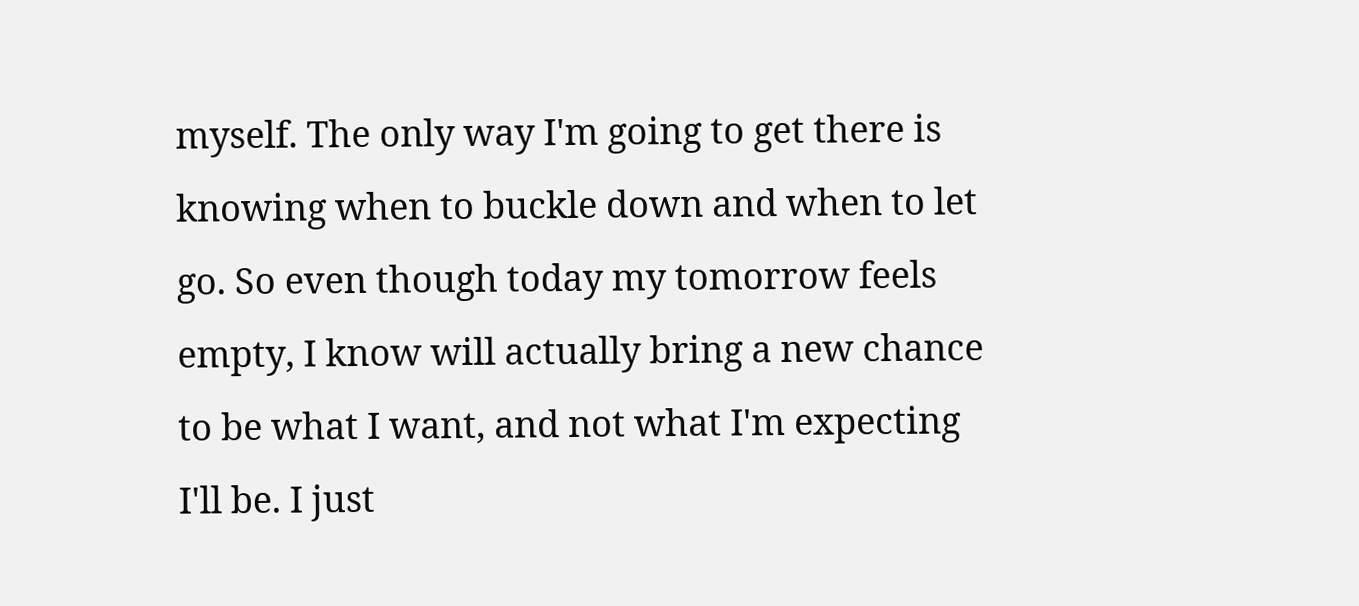myself. The only way I'm going to get there is knowing when to buckle down and when to let go. So even though today my tomorrow feels empty, I know will actually bring a new chance to be what I want, and not what I'm expecting I'll be. I just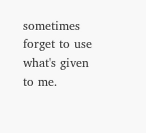sometimes forget to use what's given to me.